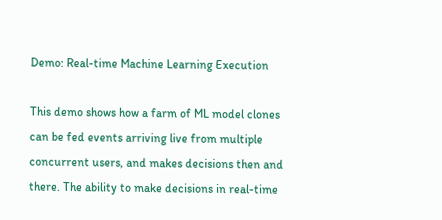Demo: Real-time Machine Learning Execution

This demo shows how a farm of ML model clones can be fed events arriving live from multiple concurrent users, and makes decisions then and there. The ability to make decisions in real-time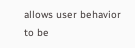allows user behavior to be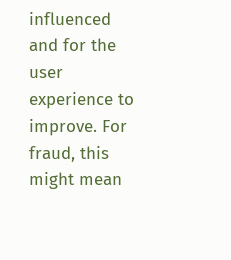influenced and for the user experience to improve. For fraud, this might mean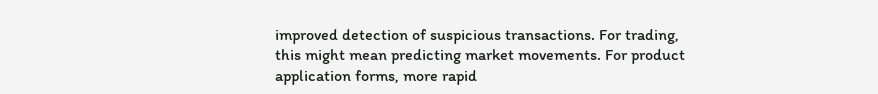improved detection of suspicious transactions. For trading, this might mean predicting market movements. For product application forms, more rapid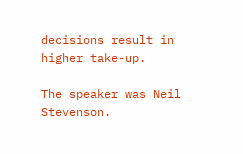decisions result in higher take-up.

The speaker was Neil Stevenson.